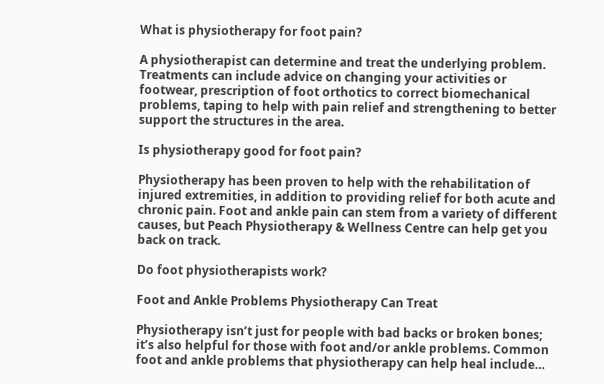What is physiotherapy for foot pain?

A physiotherapist can determine and treat the underlying problem. Treatments can include advice on changing your activities or footwear, prescription of foot orthotics to correct biomechanical problems, taping to help with pain relief and strengthening to better support the structures in the area.

Is physiotherapy good for foot pain?

Physiotherapy has been proven to help with the rehabilitation of injured extremities, in addition to providing relief for both acute and chronic pain. Foot and ankle pain can stem from a variety of different causes, but Peach Physiotherapy & Wellness Centre can help get you back on track.

Do foot physiotherapists work?

Foot and Ankle Problems Physiotherapy Can Treat

Physiotherapy isn’t just for people with bad backs or broken bones; it’s also helpful for those with foot and/or ankle problems. Common foot and ankle problems that physiotherapy can help heal include…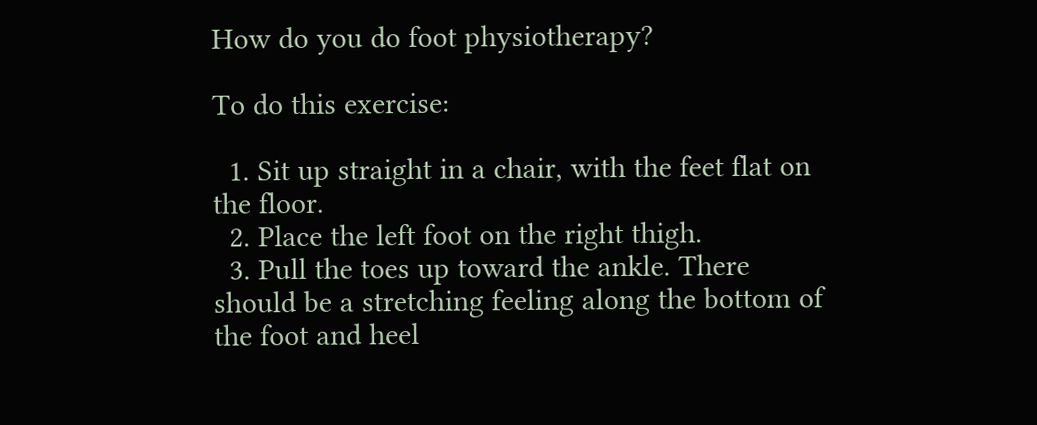How do you do foot physiotherapy?

To do this exercise:

  1. Sit up straight in a chair, with the feet flat on the floor.
  2. Place the left foot on the right thigh.
  3. Pull the toes up toward the ankle. There should be a stretching feeling along the bottom of the foot and heel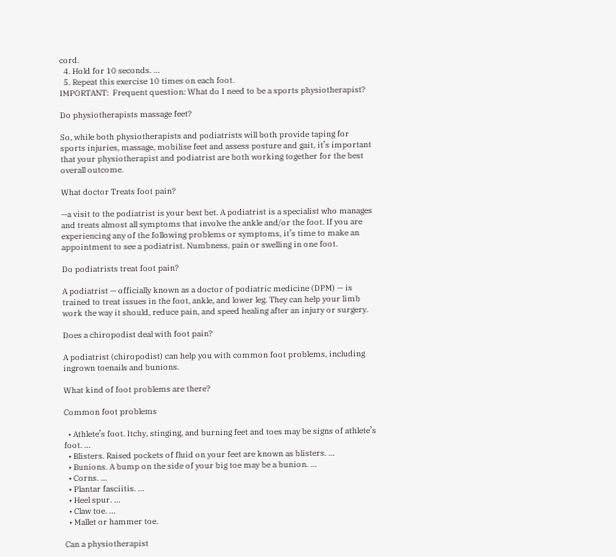cord.
  4. Hold for 10 seconds. …
  5. Repeat this exercise 10 times on each foot.
IMPORTANT:  Frequent question: What do I need to be a sports physiotherapist?

Do physiotherapists massage feet?

So, while both physiotherapists and podiatrists will both provide taping for sports injuries, massage, mobilise feet and assess posture and gait, it’s important that your physiotherapist and podiatrist are both working together for the best overall outcome.

What doctor Treats foot pain?

—a visit to the podiatrist is your best bet. A podiatrist is a specialist who manages and treats almost all symptoms that involve the ankle and/or the foot. If you are experiencing any of the following problems or symptoms, it’s time to make an appointment to see a podiatrist. Numbness, pain or swelling in one foot.

Do podiatrists treat foot pain?

A podiatrist — officially known as a doctor of podiatric medicine (DPM) — is trained to treat issues in the foot, ankle, and lower leg. They can help your limb work the way it should, reduce pain, and speed healing after an injury or surgery.

Does a chiropodist deal with foot pain?

A podiatrist (chiropodist) can help you with common foot problems, including ingrown toenails and bunions.

What kind of foot problems are there?

Common foot problems

  • Athlete’s foot. Itchy, stinging, and burning feet and toes may be signs of athlete’s foot. …
  • Blisters. Raised pockets of fluid on your feet are known as blisters. …
  • Bunions. A bump on the side of your big toe may be a bunion. …
  • Corns. …
  • Plantar fasciitis. …
  • Heel spur. …
  • Claw toe. …
  • Mallet or hammer toe.

Can a physiotherapist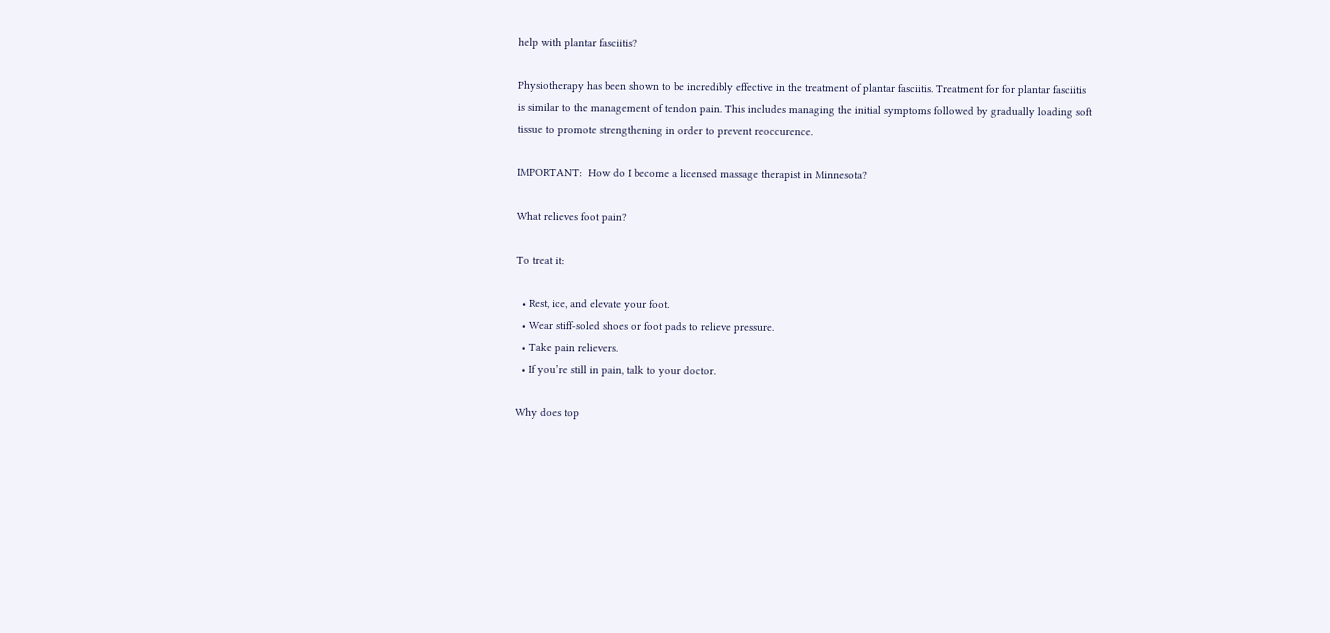help with plantar fasciitis?

Physiotherapy has been shown to be incredibly effective in the treatment of plantar fasciitis. Treatment for for plantar fasciitis is similar to the management of tendon pain. This includes managing the initial symptoms followed by gradually loading soft tissue to promote strengthening in order to prevent reoccurence.

IMPORTANT:  How do I become a licensed massage therapist in Minnesota?

What relieves foot pain?

To treat it:

  • Rest, ice, and elevate your foot.
  • Wear stiff-soled shoes or foot pads to relieve pressure.
  • Take pain relievers.
  • If you’re still in pain, talk to your doctor.

Why does top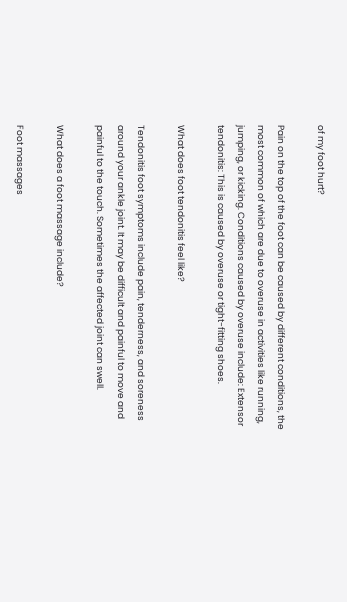of my foot hurt?

Pain on the top of the foot can be caused by different conditions, the most common of which are due to overuse in activities like running, jumping, or kicking. Conditions caused by overuse include: Extensor tendonitis: This is caused by overuse or tight-fitting shoes.

What does foot tendonitis feel like?

Tendonitis foot symptoms include pain, tenderness, and soreness around your ankle joint. It may be difficult and painful to move and painful to the touch. Sometimes the affected joint can swell.

What does a foot massage include?

Foot massages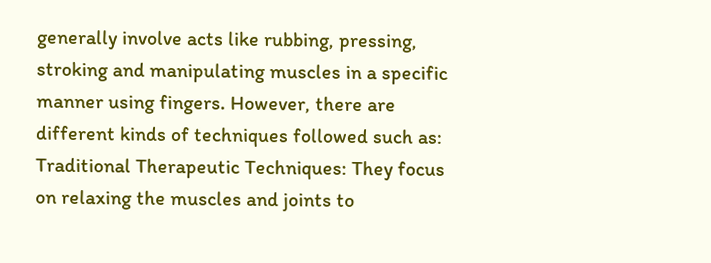generally involve acts like rubbing, pressing, stroking and manipulating muscles in a specific manner using fingers. However, there are different kinds of techniques followed such as: Traditional Therapeutic Techniques: They focus on relaxing the muscles and joints to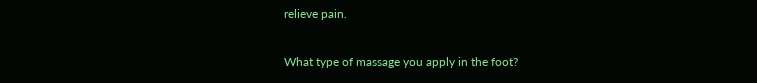relieve pain.

What type of massage you apply in the foot?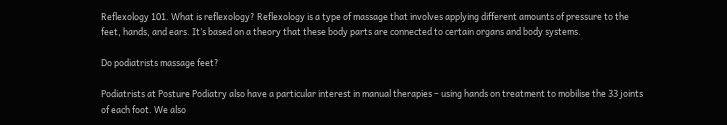Reflexology 101. What is reflexology? Reflexology is a type of massage that involves applying different amounts of pressure to the feet, hands, and ears. It’s based on a theory that these body parts are connected to certain organs and body systems.

Do podiatrists massage feet?

Podiatrists at Posture Podiatry also have a particular interest in manual therapies – using hands on treatment to mobilise the 33 joints of each foot. We also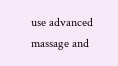use advanced massage and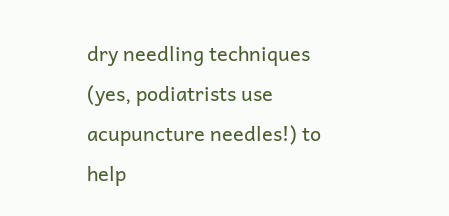dry needling techniques (yes, podiatrists use acupuncture needles!) to help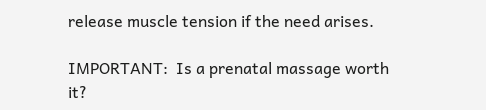release muscle tension if the need arises.

IMPORTANT:  Is a prenatal massage worth it?